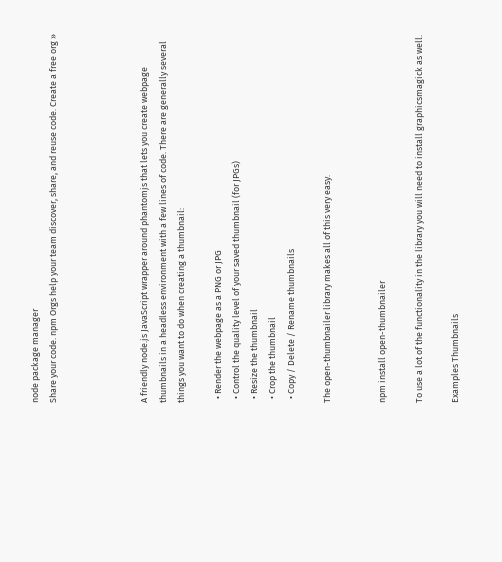node package manager
Share your code. npm Orgs help your team discover, share, and reuse code. Create a free org »




A friendly node.js JavaScript wrapper around phantomjs that lets you create webpage thumbnails in a headless environment with a few lines of code. There are generally several things you want to do when creating a thumbnail:

  • Render the webpage as a PNG or JPG
  • Control the quality level of your saved thumbnail (for JPGs)
  • Resize the thumbnail
  • Crop the thumbnail
  • Copy / Delete / Rename thumbnails

The open-thumbnailer library makes all of this very easy.


npm install open-thumbnailer

To use a lot of the functionality in the library you will need to install graphicsmagick as well.

Examples Thumbnails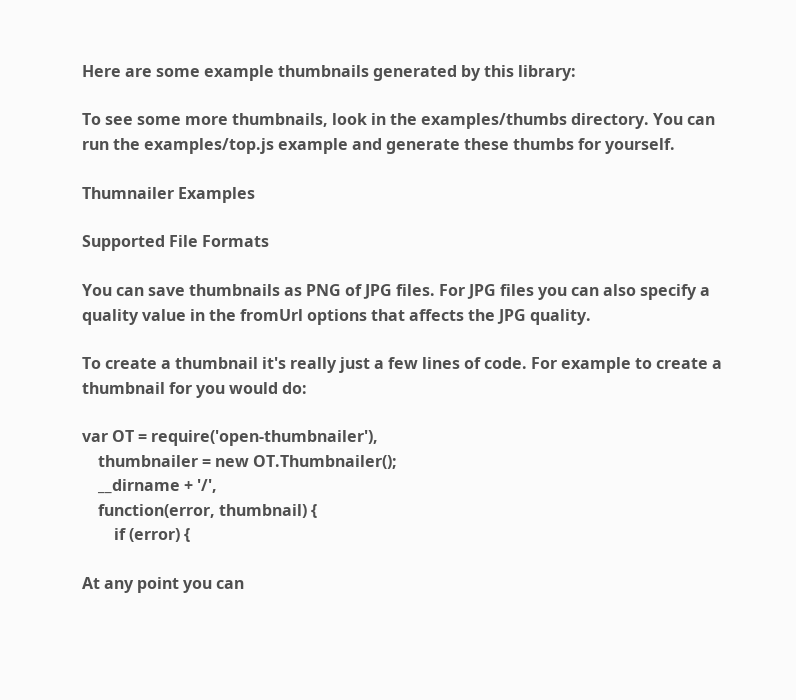Here are some example thumbnails generated by this library:

To see some more thumbnails, look in the examples/thumbs directory. You can run the examples/top.js example and generate these thumbs for yourself.

Thumnailer Examples

Supported File Formats

You can save thumbnails as PNG of JPG files. For JPG files you can also specify a quality value in the fromUrl options that affects the JPG quality.

To create a thumbnail it's really just a few lines of code. For example to create a thumbnail for you would do:

var OT = require('open-thumbnailer'),
    thumbnailer = new OT.Thumbnailer();
    __dirname + '/',
    function(error, thumbnail) {
        if (error) {

At any point you can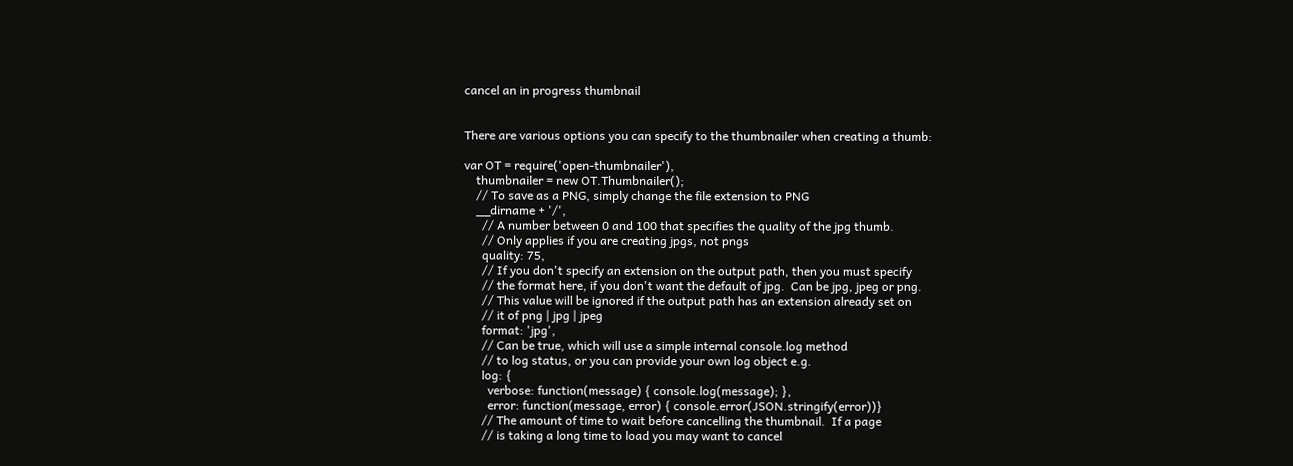cancel an in progress thumbnail


There are various options you can specify to the thumbnailer when creating a thumb:

var OT = require('open-thumbnailer'),
    thumbnailer = new OT.Thumbnailer();
    // To save as a PNG, simply change the file extension to PNG
    __dirname + '/',
      // A number between 0 and 100 that specifies the quality of the jpg thumb.
      // Only applies if you are creating jpgs, not pngs
      quality: 75,
      // If you don't specify an extension on the output path, then you must specify
      // the format here, if you don't want the default of jpg.  Can be jpg, jpeg or png.
      // This value will be ignored if the output path has an extension already set on
      // it of png | jpg | jpeg
      format: 'jpg',
      // Can be true, which will use a simple internal console.log method
      // to log status, or you can provide your own log object e.g.
      log: {
        verbose: function(message) { console.log(message); },
        error: function(message, error) { console.error(JSON.stringify(error))}
      // The amount of time to wait before cancelling the thumbnail.  If a page
      // is taking a long time to load you may want to cancel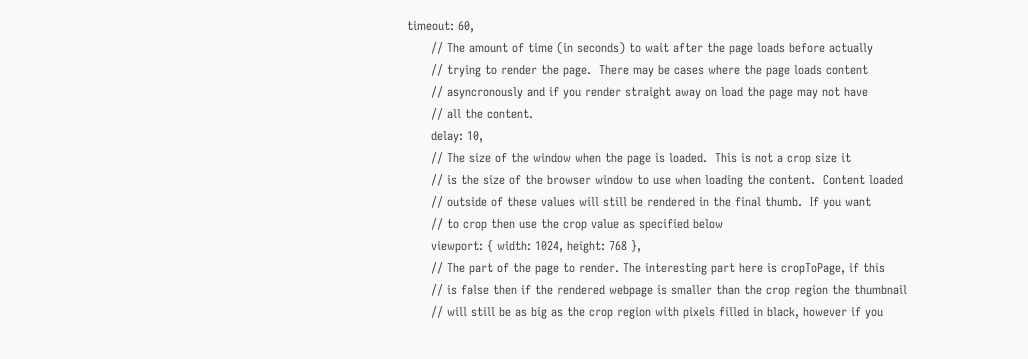timeout: 60,
      // The amount of time (in seconds) to wait after the page loads before actually
      // trying to render the page.  There may be cases where the page loads content
      // asyncronously and if you render straight away on load the page may not have
      // all the content.
      delay: 10,
      // The size of the window when the page is loaded.  This is not a crop size it
      // is the size of the browser window to use when loading the content.  Content loaded
      // outside of these values will still be rendered in the final thumb.  If you want
      // to crop then use the crop value as specified below
      viewport: { width: 1024, height: 768 },
      // The part of the page to render. The interesting part here is cropToPage, if this
      // is false then if the rendered webpage is smaller than the crop region the thumbnail
      // will still be as big as the crop region with pixels filled in black, however if you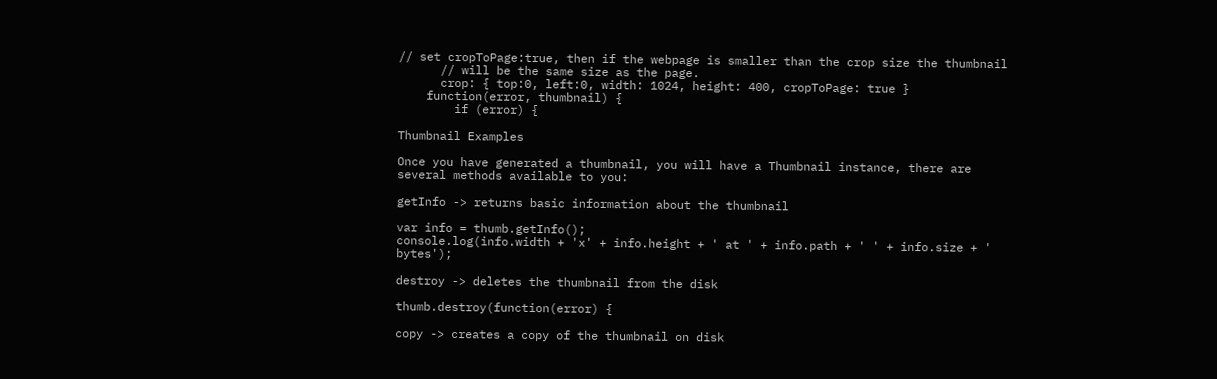// set cropToPage:true, then if the webpage is smaller than the crop size the thumbnail
      // will be the same size as the page.
      crop: { top:0, left:0, width: 1024, height: 400, cropToPage: true }
    function(error, thumbnail) {
        if (error) {

Thumbnail Examples

Once you have generated a thumbnail, you will have a Thumbnail instance, there are several methods available to you:

getInfo -> returns basic information about the thumbnail

var info = thumb.getInfo();
console.log(info.width + 'x' + info.height + ' at ' + info.path + ' ' + info.size + ' bytes');

destroy -> deletes the thumbnail from the disk

thumb.destroy(function(error) {

copy -> creates a copy of the thumbnail on disk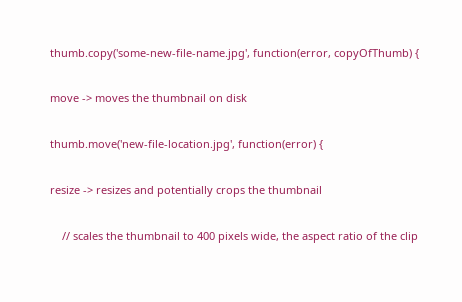thumb.copy('some-new-file-name.jpg', function(error, copyOfThumb) {

move -> moves the thumbnail on disk

thumb.move('new-file-location.jpg', function(error) {

resize -> resizes and potentially crops the thumbnail

    // scales the thumbnail to 400 pixels wide, the aspect ratio of the clip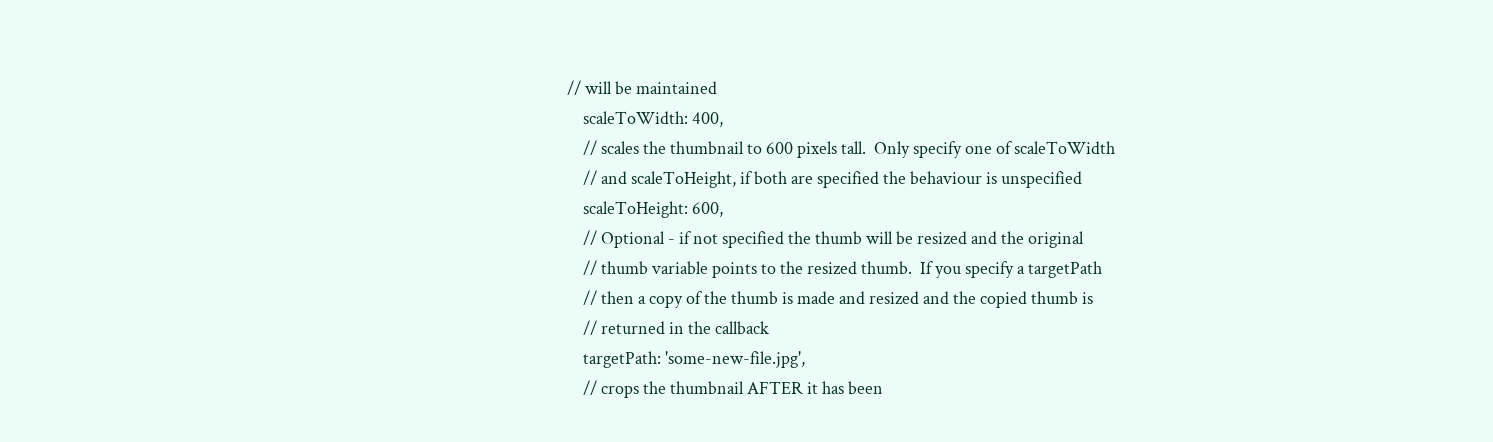// will be maintained
    scaleToWidth: 400,
    // scales the thumbnail to 600 pixels tall.  Only specify one of scaleToWidth
    // and scaleToHeight, if both are specified the behaviour is unspecified
    scaleToHeight: 600,
    // Optional - if not specified the thumb will be resized and the original
    // thumb variable points to the resized thumb.  If you specify a targetPath
    // then a copy of the thumb is made and resized and the copied thumb is
    // returned in the callback
    targetPath: 'some-new-file.jpg',
    // crops the thumbnail AFTER it has been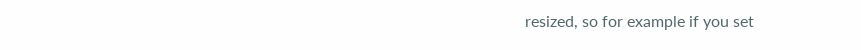resized, so for example if you set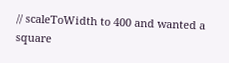// scaleToWidth to 400 and wanted a square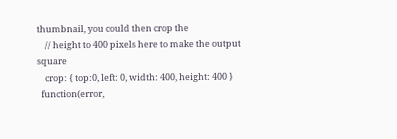thumbnail, you could then crop the
    // height to 400 pixels here to make the output square
    crop: { top:0, left: 0, width: 400, height: 400 }
  function(error,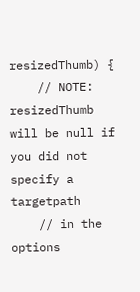resizedThumb) {
    // NOTE: resizedThumb will be null if you did not specify a targetpath
    // in the options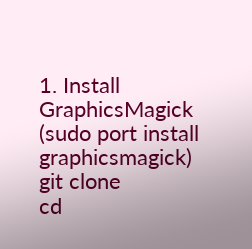1. Install GraphicsMagick (sudo port install graphicsmagick)
git clone
cd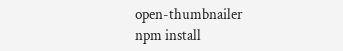open-thumbnailer
npm install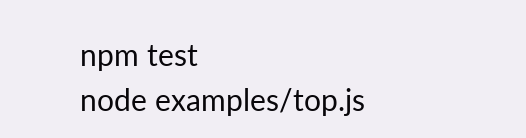npm test
node examples/top.js